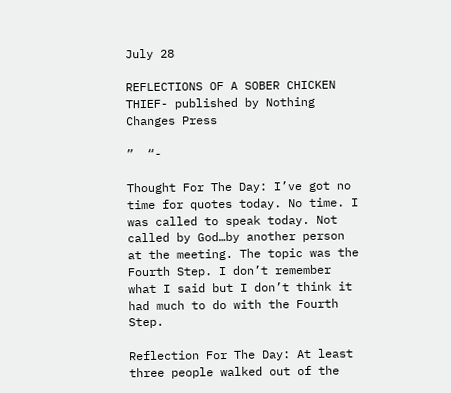July 28

REFLECTIONS OF A SOBER CHICKEN THIEF- published by Nothing Changes Press

”  “-

Thought For The Day: I’ve got no time for quotes today. No time. I was called to speak today. Not called by God…by another person at the meeting. The topic was the Fourth Step. I don’t remember what I said but I don’t think it had much to do with the Fourth Step.

Reflection For The Day: At least three people walked out of the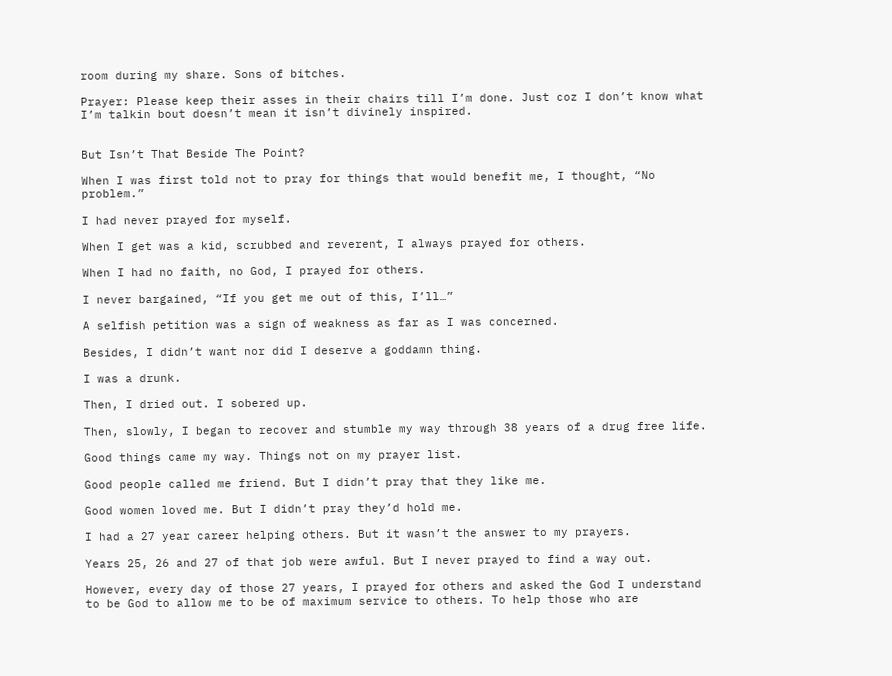room during my share. Sons of bitches.

Prayer: Please keep their asses in their chairs till I’m done. Just coz I don’t know what I’m talkin bout doesn’t mean it isn’t divinely inspired.


But Isn’t That Beside The Point?

When I was first told not to pray for things that would benefit me, I thought, “No problem.”

I had never prayed for myself.

When I get was a kid, scrubbed and reverent, I always prayed for others.

When I had no faith, no God, I prayed for others.

I never bargained, “If you get me out of this, I’ll…”

A selfish petition was a sign of weakness as far as I was concerned.

Besides, I didn’t want nor did I deserve a goddamn thing.

I was a drunk.

Then, I dried out. I sobered up.

Then, slowly, I began to recover and stumble my way through 38 years of a drug free life.

Good things came my way. Things not on my prayer list.

Good people called me friend. But I didn’t pray that they like me.

Good women loved me. But I didn’t pray they’d hold me.

I had a 27 year career helping others. But it wasn’t the answer to my prayers.

Years 25, 26 and 27 of that job were awful. But I never prayed to find a way out.

However, every day of those 27 years, I prayed for others and asked the God I understand to be God to allow me to be of maximum service to others. To help those who are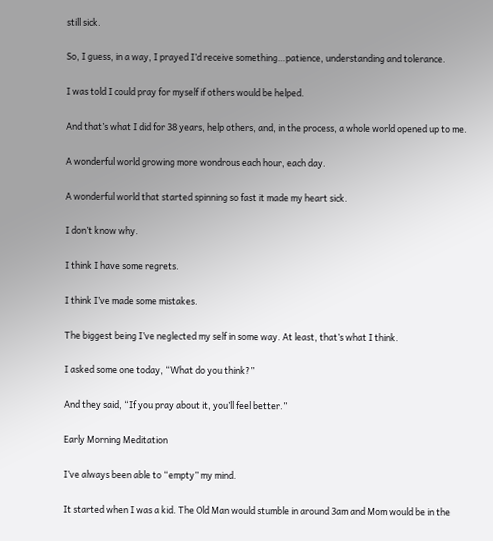still sick.

So, I guess, in a way, I prayed I’d receive something…patience, understanding and tolerance.

I was told I could pray for myself if others would be helped.

And that’s what I did for 38 years, help others, and, in the process, a whole world opened up to me.

A wonderful world growing more wondrous each hour, each day.

A wonderful world that started spinning so fast it made my heart sick.

I don’t know why.

I think I have some regrets.

I think I’ve made some mistakes.

The biggest being I’ve neglected my self in some way. At least, that’s what I think.

I asked some one today, “What do you think?”

And they said, “If you pray about it, you’ll feel better.”

Early Morning Meditation

I’ve always been able to “empty” my mind.

It started when I was a kid. The Old Man would stumble in around 3am and Mom would be in the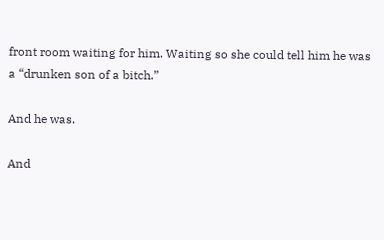front room waiting for him. Waiting so she could tell him he was  a “drunken son of a bitch.”

And he was.

And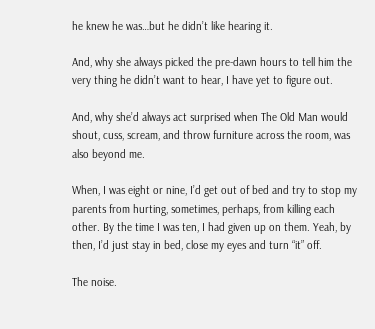he knew he was…but he didn’t like hearing it.

And, why she always picked the pre-dawn hours to tell him the very thing he didn’t want to hear, I have yet to figure out.

And, why she’d always act surprised when The Old Man would shout, cuss, scream, and throw furniture across the room, was also beyond me.

When, I was eight or nine, I’d get out of bed and try to stop my parents from hurting, sometimes, perhaps, from killing each other. By the time I was ten, I had given up on them. Yeah, by then, I’d just stay in bed, close my eyes and turn “it” off.

The noise.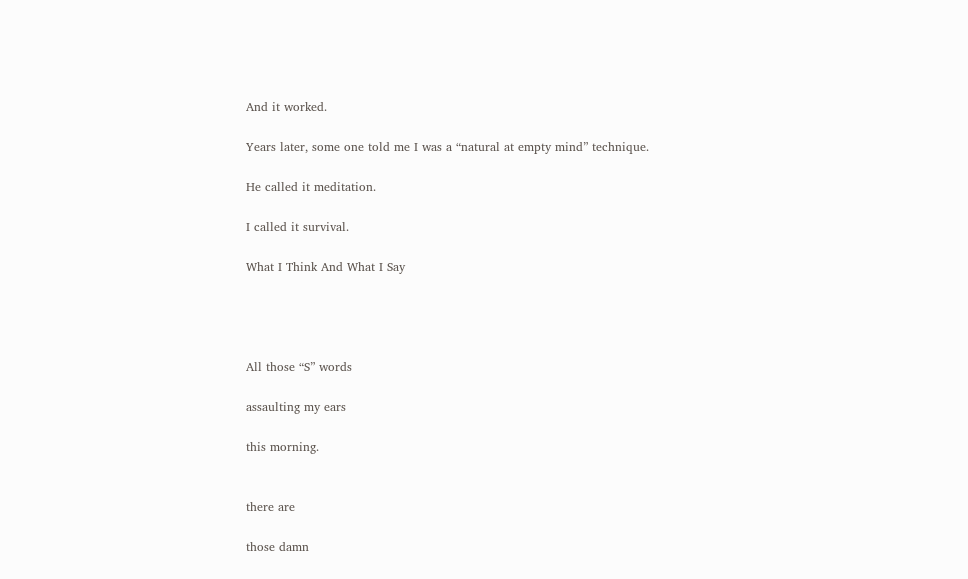And it worked.

Years later, some one told me I was a “natural at empty mind” technique.

He called it meditation.

I called it survival.

What I Think And What I Say




All those “S” words

assaulting my ears

this morning.


there are

those damn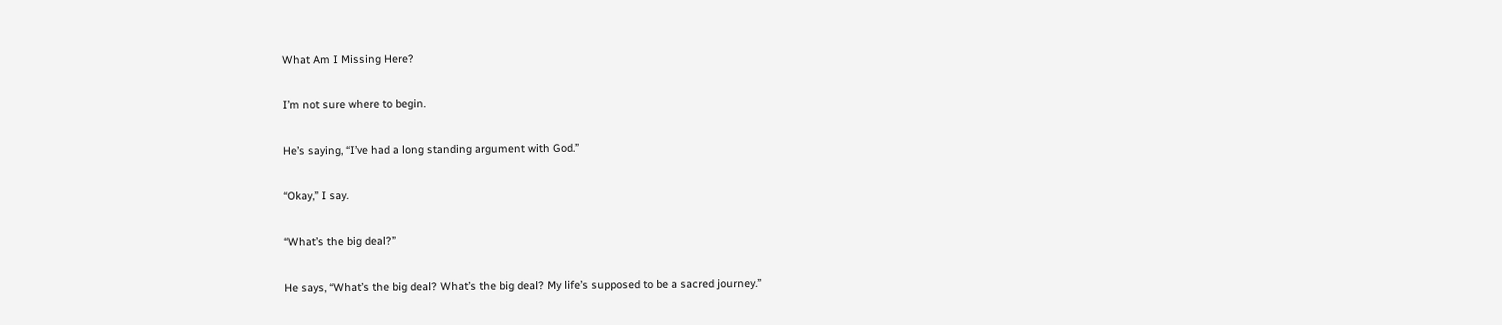What Am I Missing Here?

I’m not sure where to begin.

He’s saying, “I’ve had a long standing argument with God.”

“Okay,” I say.

“What’s the big deal?”

He says, “What’s the big deal? What’s the big deal? My life’s supposed to be a sacred journey.”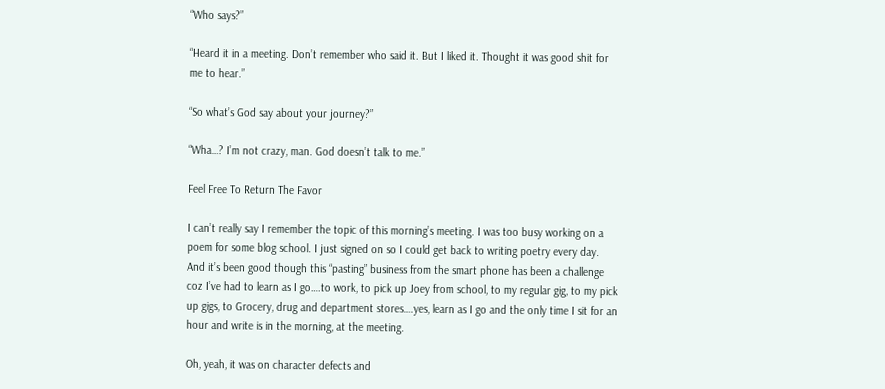“Who says?”

“Heard it in a meeting. Don’t remember who said it. But I liked it. Thought it was good shit for me to hear.”

“So what’s God say about your journey?”

“Wha…? I’m not crazy, man. God doesn’t talk to me.”

Feel Free To Return The Favor

I can’t really say I remember the topic of this morning’s meeting. I was too busy working on a poem for some blog school. I just signed on so I could get back to writing poetry every day. And it’s been good though this “pasting” business from the smart phone has been a challenge coz I’ve had to learn as I go….to work, to pick up Joey from school, to my regular gig, to my pick up gigs, to Grocery, drug and department stores….yes, learn as I go and the only time I sit for an hour and write is in the morning, at the meeting.

Oh, yeah, it was on character defects and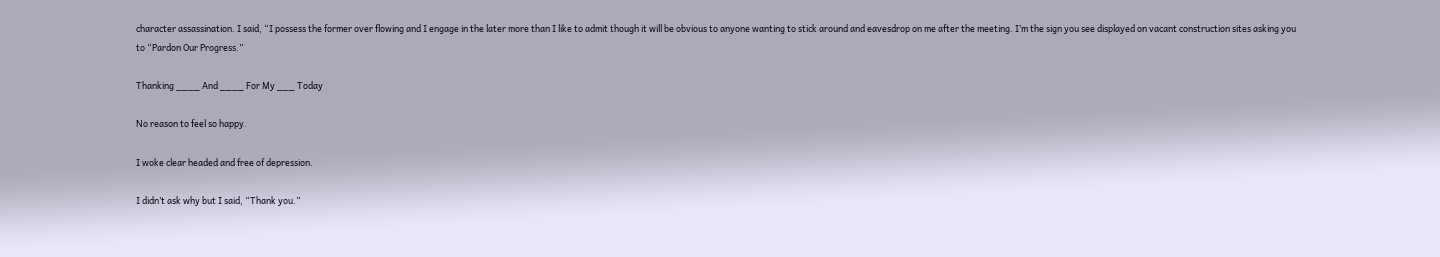character assassination. I said, “I possess the former over flowing and I engage in the later more than I like to admit though it will be obvious to anyone wanting to stick around and eavesdrop on me after the meeting. I’m the sign you see displayed on vacant construction sites asking you to “Pardon Our Progress.”

Thanking ____ And ____ For My ___ Today

No reason to feel so happy.

I woke clear headed and free of depression.

I didn’t ask why but I said, “Thank you.”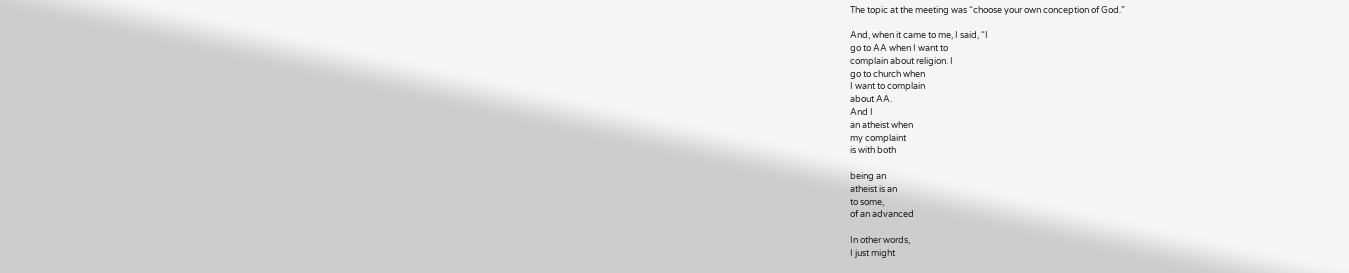The topic at the meeting was “choose your own conception of God.”

And, when it came to me, I said, “I
go to AA when I want to
complain about religion. I
go to church when
I want to complain
about AA.
And I
an atheist when
my complaint
is with both

being an
atheist is an
to some,
of an advanced

In other words,
I just might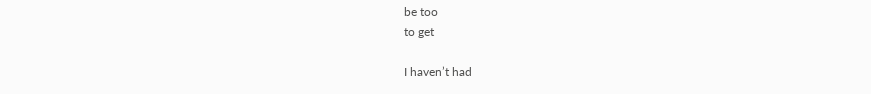be too
to get

I haven’t had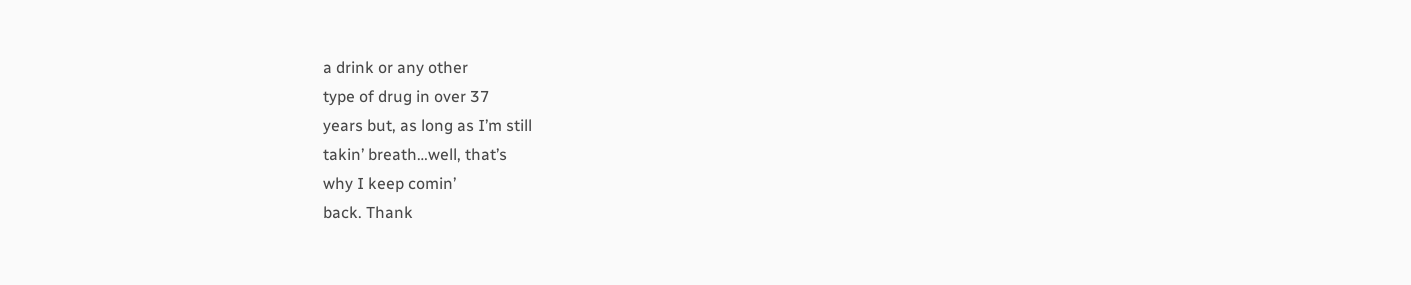a drink or any other
type of drug in over 37
years but, as long as I’m still
takin’ breath…well, that’s
why I keep comin’
back. Thank